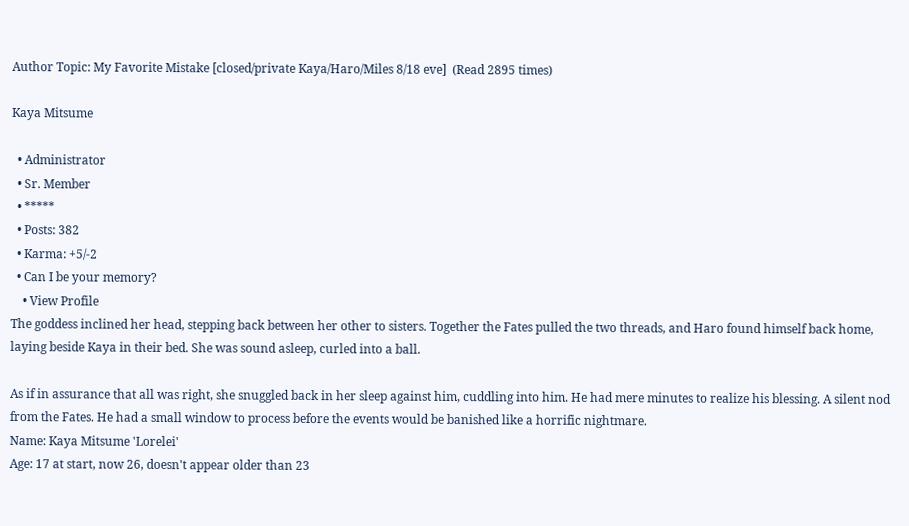Author Topic: My Favorite Mistake [closed/private Kaya/Haro/Miles 8/18 eve]  (Read 2895 times)

Kaya Mitsume

  • Administrator
  • Sr. Member
  • *****
  • Posts: 382
  • Karma: +5/-2
  • Can I be your memory?
    • View Profile
The goddess inclined her head, stepping back between her other to sisters. Together the Fates pulled the two threads, and Haro found himself back home, laying beside Kaya in their bed. She was sound asleep, curled into a ball.

As if in assurance that all was right, she snuggled back in her sleep against him, cuddling into him. He had mere minutes to realize his blessing. A silent nod from the Fates. He had a small window to process before the events would be banished like a horrific nightmare.
Name: Kaya Mitsume 'Lorelei'
Age: 17 at start, now 26, doesn't appear older than 23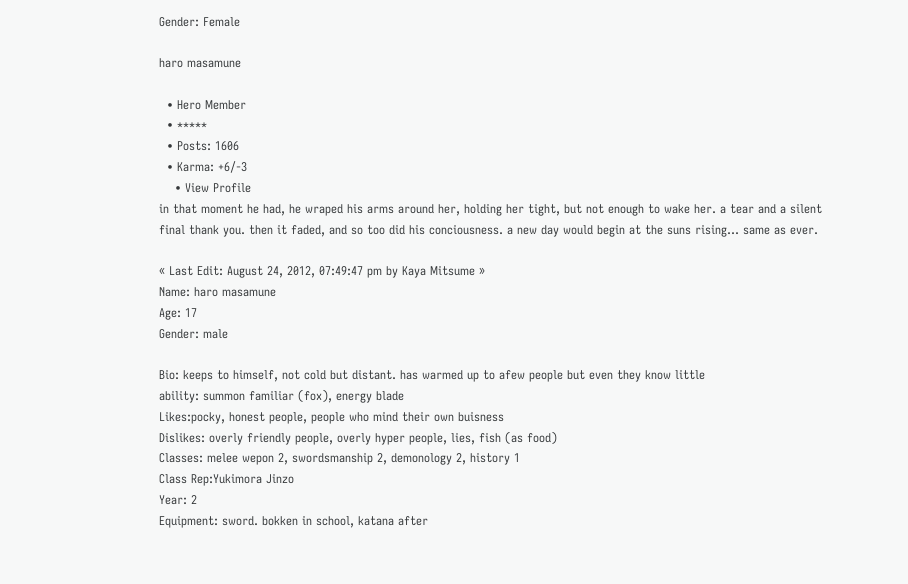Gender: Female

haro masamune

  • Hero Member
  • *****
  • Posts: 1606
  • Karma: +6/-3
    • View Profile
in that moment he had, he wraped his arms around her, holding her tight, but not enough to wake her. a tear and a silent final thank you. then it faded, and so too did his conciousness. a new day would begin at the suns rising... same as ever.

« Last Edit: August 24, 2012, 07:49:47 pm by Kaya Mitsume »
Name: haro masamune
Age: 17
Gender: male

Bio: keeps to himself, not cold but distant. has warmed up to afew people but even they know little
ability: summon familiar (fox), energy blade
Likes:pocky, honest people, people who mind their own buisness
Dislikes: overly friendly people, overly hyper people, lies, fish (as food)
Classes: melee wepon 2, swordsmanship 2, demonology 2, history 1
Class Rep:Yukimora Jinzo
Year: 2
Equipment: sword. bokken in school, katana after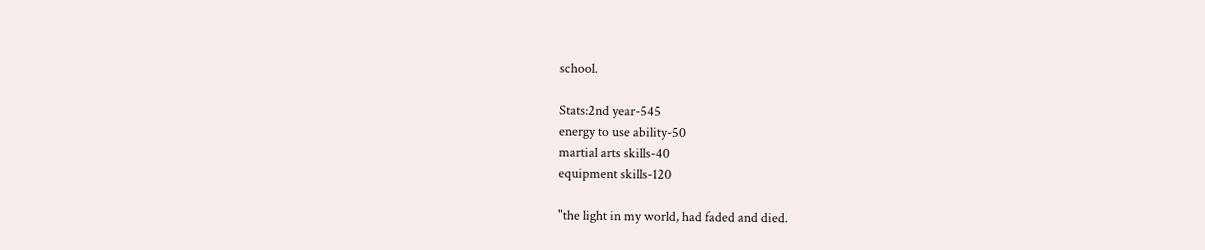school.

Stats:2nd year-545
energy to use ability-50
martial arts skills-40
equipment skills-120

"the light in my world, had faded and died.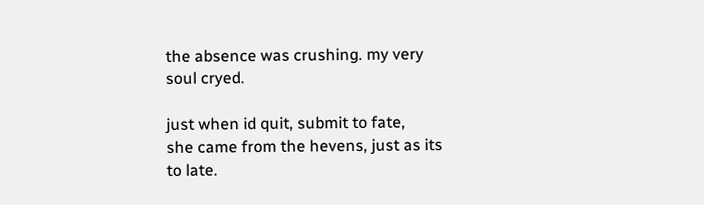the absence was crushing. my very soul cryed.

just when id quit, submit to fate,
she came from the hevens, just as its to late.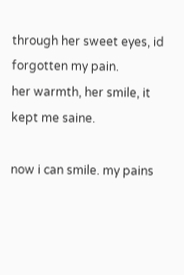through her sweet eyes, id forgotten my pain.
her warmth, her smile, it kept me saine.

now i can smile. my pains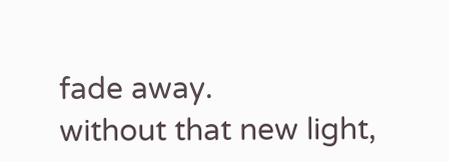fade away.
without that new light,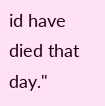id have died that day."